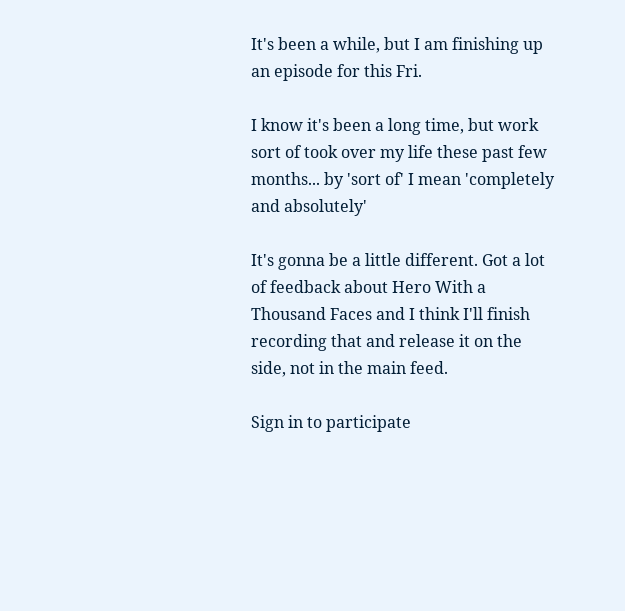It's been a while, but I am finishing up an episode for this Fri.

I know it's been a long time, but work sort of took over my life these past few months... by 'sort of' I mean 'completely and absolutely'

It's gonna be a little different. Got a lot of feedback about Hero With a Thousand Faces and I think I'll finish recording that and release it on the side, not in the main feed.

Sign in to participate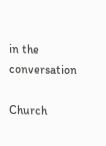in the conversation

Church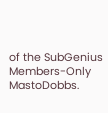of the SubGenius Members-Only MastoDobbs.